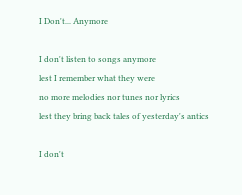I Don't... Anymore

I don't listen to songs anymore
lest I remember what they were
no more melodies nor tunes nor lyrics
lest they bring back tales of yesterday's antics

I don't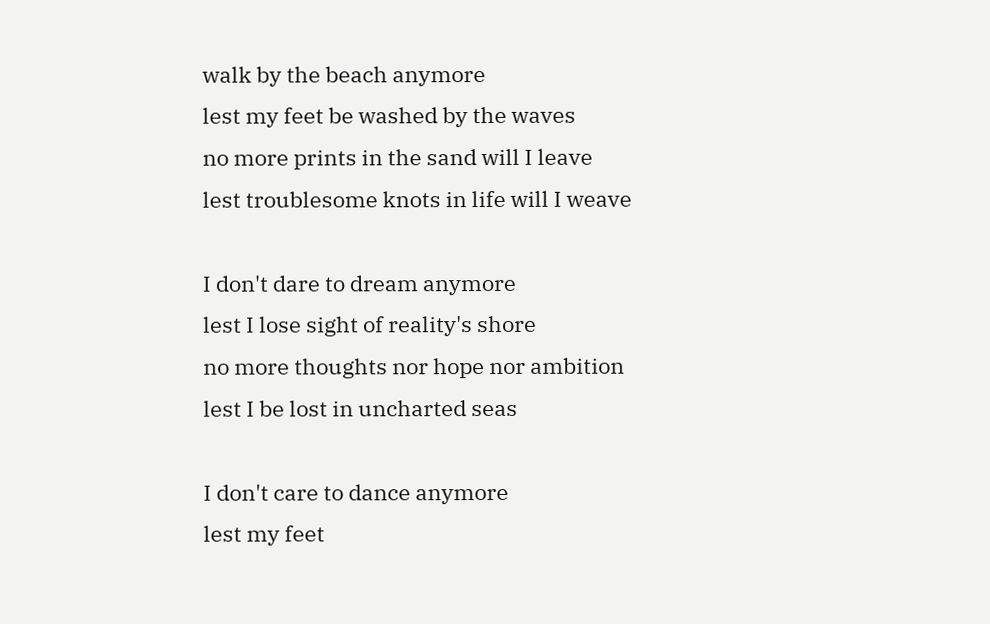walk by the beach anymore
lest my feet be washed by the waves
no more prints in the sand will I leave
lest troublesome knots in life will I weave

I don't dare to dream anymore
lest I lose sight of reality's shore
no more thoughts nor hope nor ambition
lest I be lost in uncharted seas

I don't care to dance anymore
lest my feet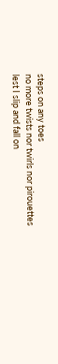steps on any toes
no more twists nor twirls nor pirouettes
lest I slip and fall on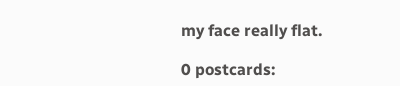my face really flat.

0 postcards: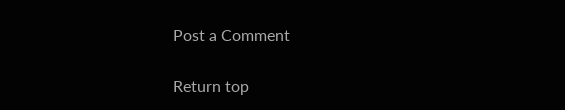Post a Comment

Return top